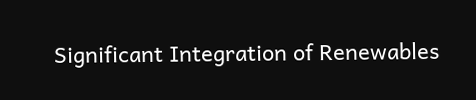Significant Integration of Renewables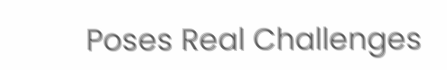Poses Real Challenges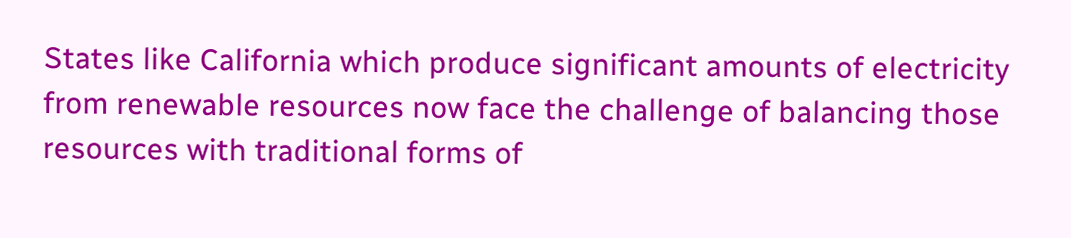States like California which produce significant amounts of electricity from renewable resources now face the challenge of balancing those resources with traditional forms of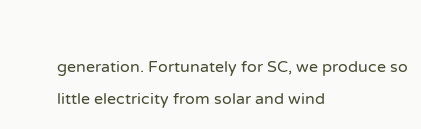generation. Fortunately for SC, we produce so little electricity from solar and wind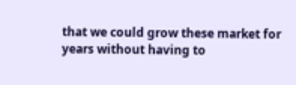that we could grow these market for years without having to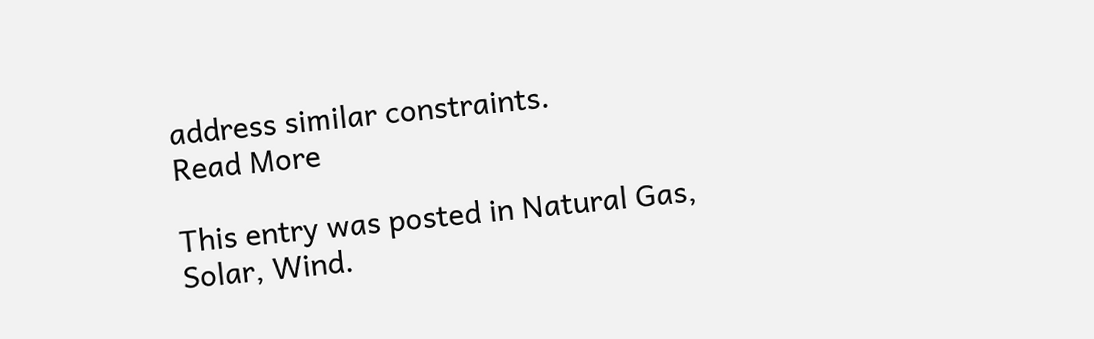address similar constraints.
Read More

This entry was posted in Natural Gas, Solar, Wind.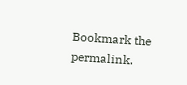Bookmark the permalink.